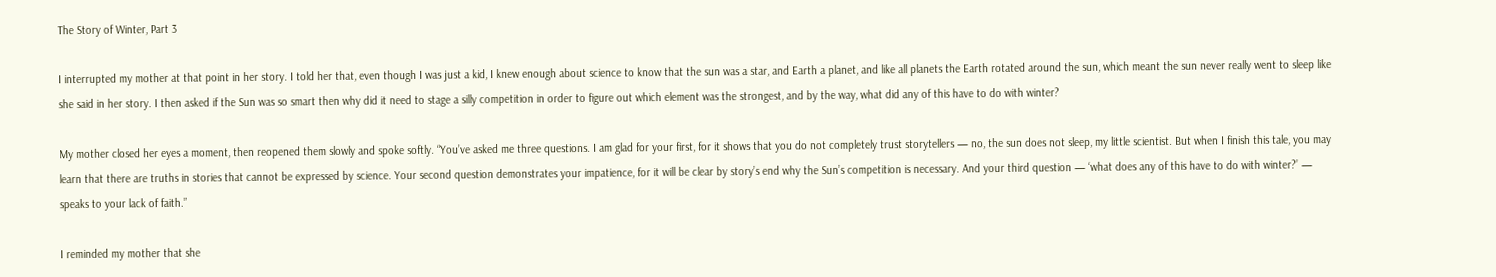The Story of Winter, Part 3

I interrupted my mother at that point in her story. I told her that, even though I was just a kid, I knew enough about science to know that the sun was a star, and Earth a planet, and like all planets the Earth rotated around the sun, which meant the sun never really went to sleep like she said in her story. I then asked if the Sun was so smart then why did it need to stage a silly competition in order to figure out which element was the strongest, and by the way, what did any of this have to do with winter?

My mother closed her eyes a moment, then reopened them slowly and spoke softly. “You’ve asked me three questions. I am glad for your first, for it shows that you do not completely trust storytellers — no, the sun does not sleep, my little scientist. But when I finish this tale, you may learn that there are truths in stories that cannot be expressed by science. Your second question demonstrates your impatience, for it will be clear by story’s end why the Sun’s competition is necessary. And your third question — ‘what does any of this have to do with winter?’ — speaks to your lack of faith.”

I reminded my mother that she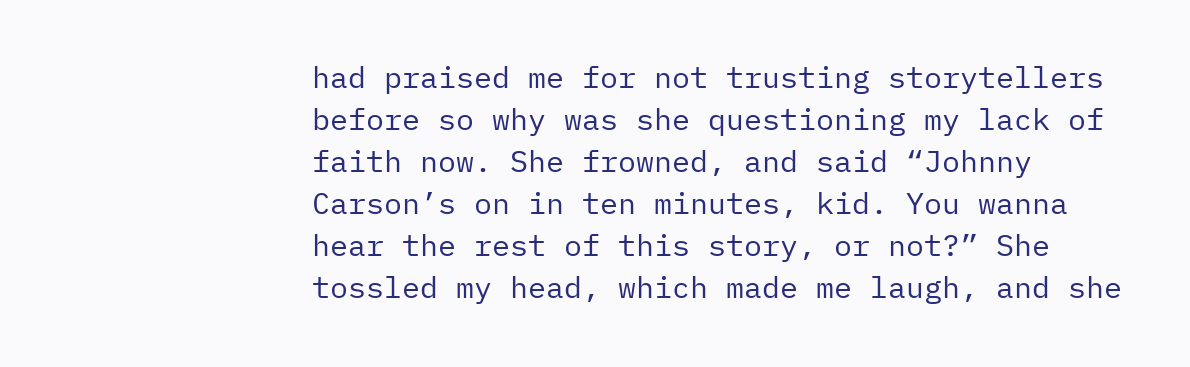had praised me for not trusting storytellers before so why was she questioning my lack of faith now. She frowned, and said “Johnny Carson’s on in ten minutes, kid. You wanna hear the rest of this story, or not?” She tossled my head, which made me laugh, and she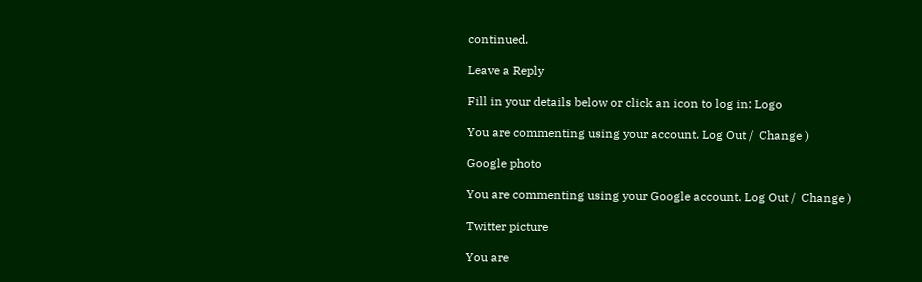continued.

Leave a Reply

Fill in your details below or click an icon to log in: Logo

You are commenting using your account. Log Out /  Change )

Google photo

You are commenting using your Google account. Log Out /  Change )

Twitter picture

You are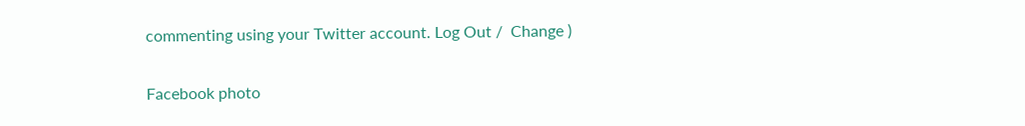commenting using your Twitter account. Log Out /  Change )

Facebook photo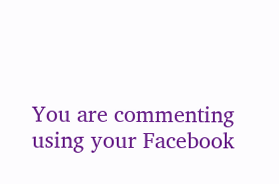You are commenting using your Facebook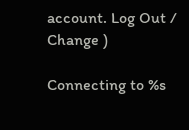account. Log Out /  Change )

Connecting to %s